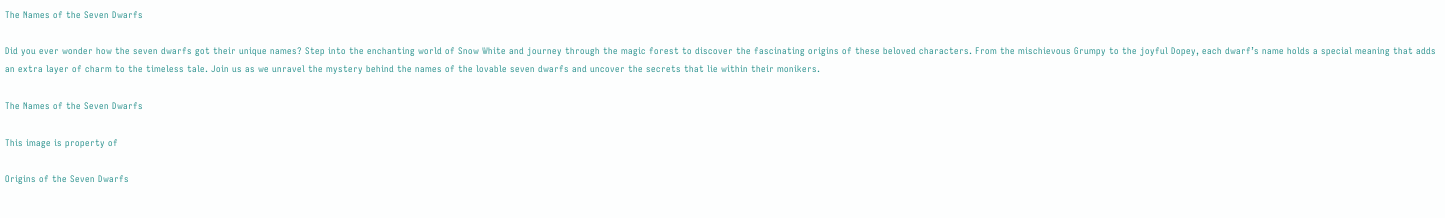The Names of the Seven Dwarfs

Did you ever wonder how the seven dwarfs got their unique names? Step into the enchanting world of Snow White and journey through the magic forest to discover the fascinating origins of these beloved characters. From the mischievous Grumpy to the joyful Dopey, each dwarf’s name holds a special meaning that adds an extra layer of charm to the timeless tale. Join us as we unravel the mystery behind the names of the lovable seven dwarfs and uncover the secrets that lie within their monikers.

The Names of the Seven Dwarfs

This image is property of

Origins of the Seven Dwarfs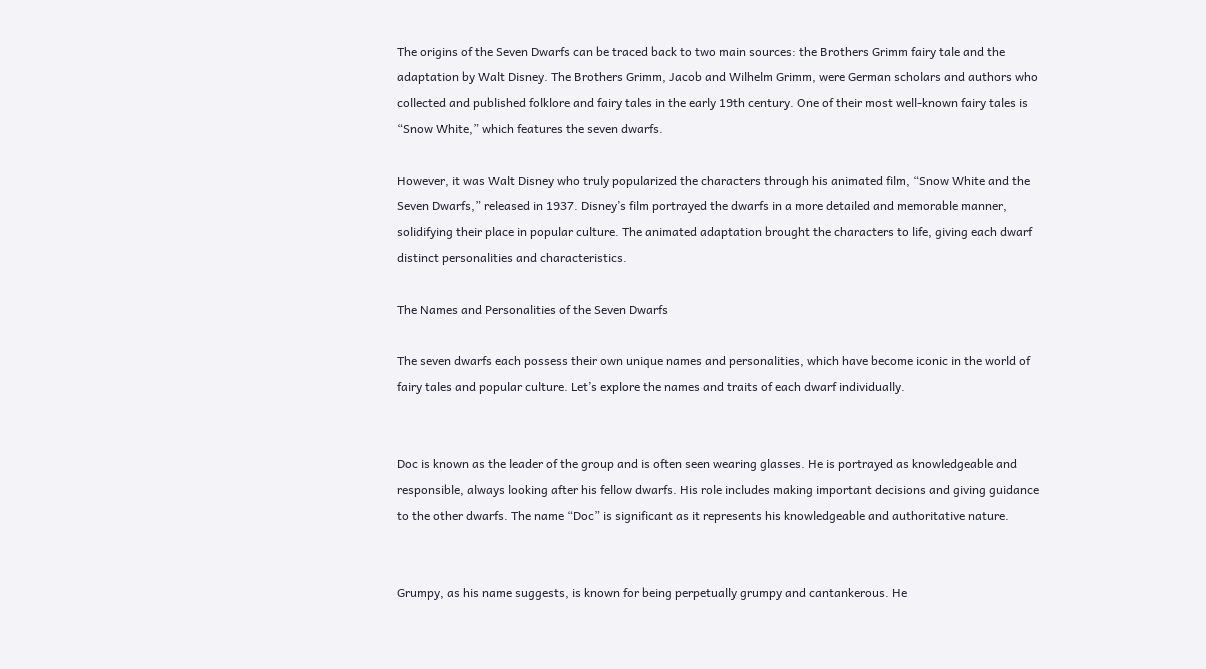The origins of the Seven Dwarfs can be traced back to two main sources: the Brothers Grimm fairy tale and the adaptation by Walt Disney. The Brothers Grimm, Jacob and Wilhelm Grimm, were German scholars and authors who collected and published folklore and fairy tales in the early 19th century. One of their most well-known fairy tales is “Snow White,” which features the seven dwarfs.

However, it was Walt Disney who truly popularized the characters through his animated film, “Snow White and the Seven Dwarfs,” released in 1937. Disney’s film portrayed the dwarfs in a more detailed and memorable manner, solidifying their place in popular culture. The animated adaptation brought the characters to life, giving each dwarf distinct personalities and characteristics.

The Names and Personalities of the Seven Dwarfs

The seven dwarfs each possess their own unique names and personalities, which have become iconic in the world of fairy tales and popular culture. Let’s explore the names and traits of each dwarf individually.


Doc is known as the leader of the group and is often seen wearing glasses. He is portrayed as knowledgeable and responsible, always looking after his fellow dwarfs. His role includes making important decisions and giving guidance to the other dwarfs. The name “Doc” is significant as it represents his knowledgeable and authoritative nature.


Grumpy, as his name suggests, is known for being perpetually grumpy and cantankerous. He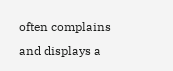often complains and displays a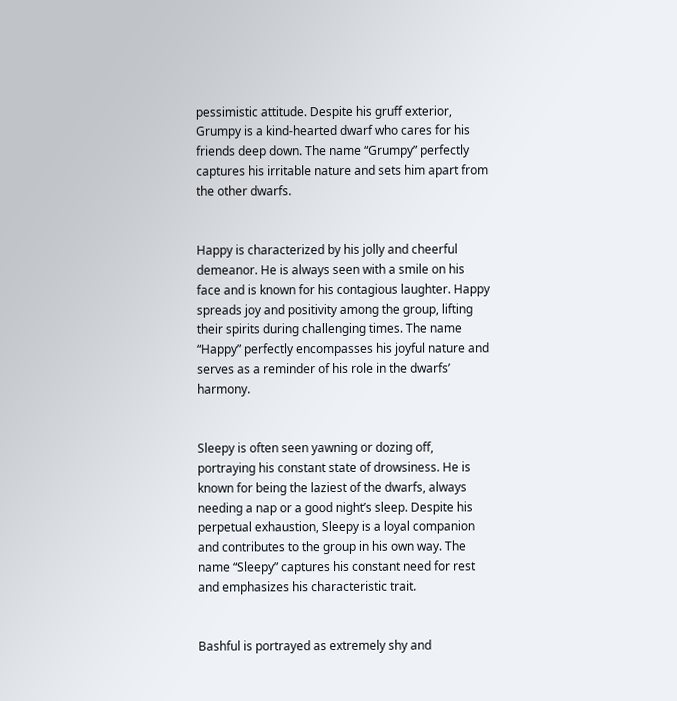pessimistic attitude. Despite his gruff exterior, Grumpy is a kind-hearted dwarf who cares for his friends deep down. The name “Grumpy” perfectly captures his irritable nature and sets him apart from the other dwarfs.


Happy is characterized by his jolly and cheerful demeanor. He is always seen with a smile on his face and is known for his contagious laughter. Happy spreads joy and positivity among the group, lifting their spirits during challenging times. The name “Happy” perfectly encompasses his joyful nature and serves as a reminder of his role in the dwarfs’ harmony.


Sleepy is often seen yawning or dozing off, portraying his constant state of drowsiness. He is known for being the laziest of the dwarfs, always needing a nap or a good night’s sleep. Despite his perpetual exhaustion, Sleepy is a loyal companion and contributes to the group in his own way. The name “Sleepy” captures his constant need for rest and emphasizes his characteristic trait.


Bashful is portrayed as extremely shy and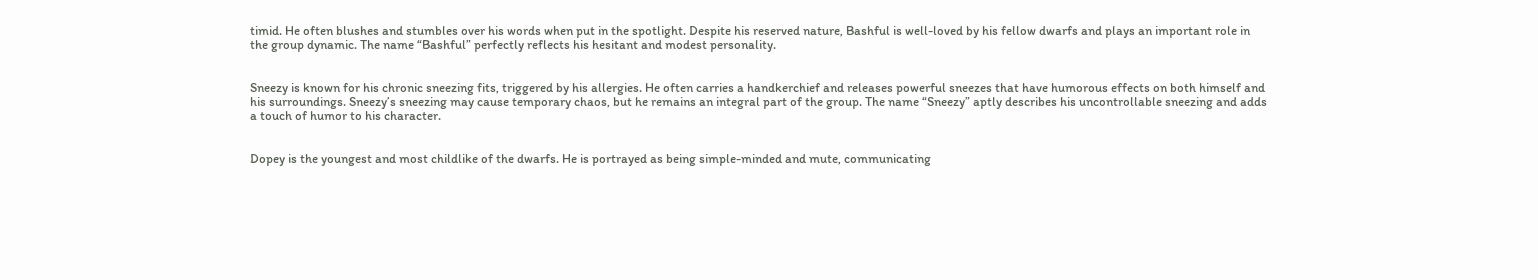timid. He often blushes and stumbles over his words when put in the spotlight. Despite his reserved nature, Bashful is well-loved by his fellow dwarfs and plays an important role in the group dynamic. The name “Bashful” perfectly reflects his hesitant and modest personality.


Sneezy is known for his chronic sneezing fits, triggered by his allergies. He often carries a handkerchief and releases powerful sneezes that have humorous effects on both himself and his surroundings. Sneezy’s sneezing may cause temporary chaos, but he remains an integral part of the group. The name “Sneezy” aptly describes his uncontrollable sneezing and adds a touch of humor to his character.


Dopey is the youngest and most childlike of the dwarfs. He is portrayed as being simple-minded and mute, communicating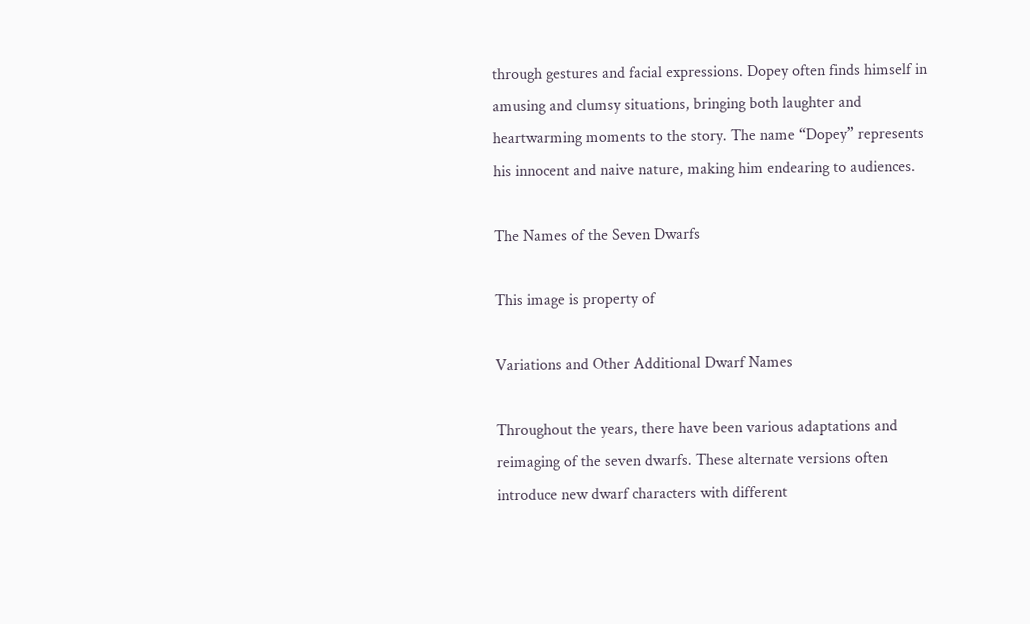through gestures and facial expressions. Dopey often finds himself in amusing and clumsy situations, bringing both laughter and heartwarming moments to the story. The name “Dopey” represents his innocent and naive nature, making him endearing to audiences.

The Names of the Seven Dwarfs

This image is property of

Variations and Other Additional Dwarf Names

Throughout the years, there have been various adaptations and reimaging of the seven dwarfs. These alternate versions often introduce new dwarf characters with different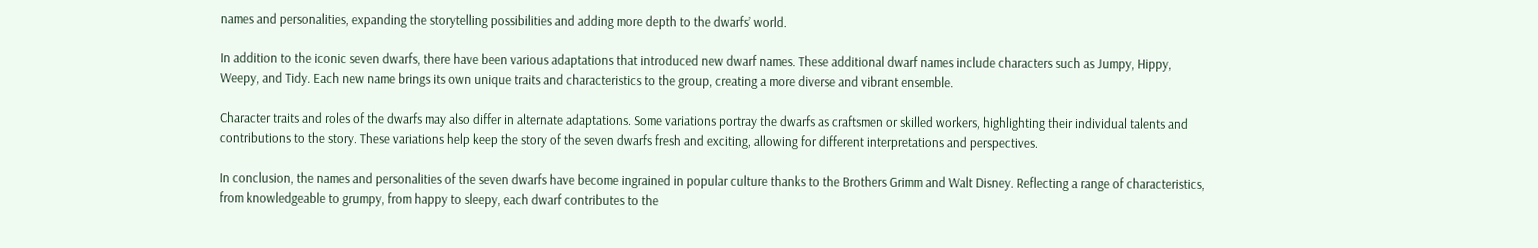names and personalities, expanding the storytelling possibilities and adding more depth to the dwarfs’ world.

In addition to the iconic seven dwarfs, there have been various adaptations that introduced new dwarf names. These additional dwarf names include characters such as Jumpy, Hippy, Weepy, and Tidy. Each new name brings its own unique traits and characteristics to the group, creating a more diverse and vibrant ensemble.

Character traits and roles of the dwarfs may also differ in alternate adaptations. Some variations portray the dwarfs as craftsmen or skilled workers, highlighting their individual talents and contributions to the story. These variations help keep the story of the seven dwarfs fresh and exciting, allowing for different interpretations and perspectives.

In conclusion, the names and personalities of the seven dwarfs have become ingrained in popular culture thanks to the Brothers Grimm and Walt Disney. Reflecting a range of characteristics, from knowledgeable to grumpy, from happy to sleepy, each dwarf contributes to the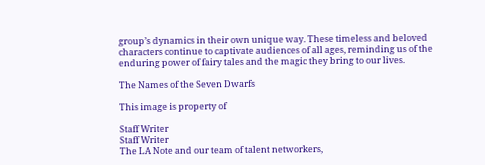group’s dynamics in their own unique way. These timeless and beloved characters continue to captivate audiences of all ages, reminding us of the enduring power of fairy tales and the magic they bring to our lives.

The Names of the Seven Dwarfs

This image is property of

Staff Writer
Staff Writer
The LA Note and our team of talent networkers,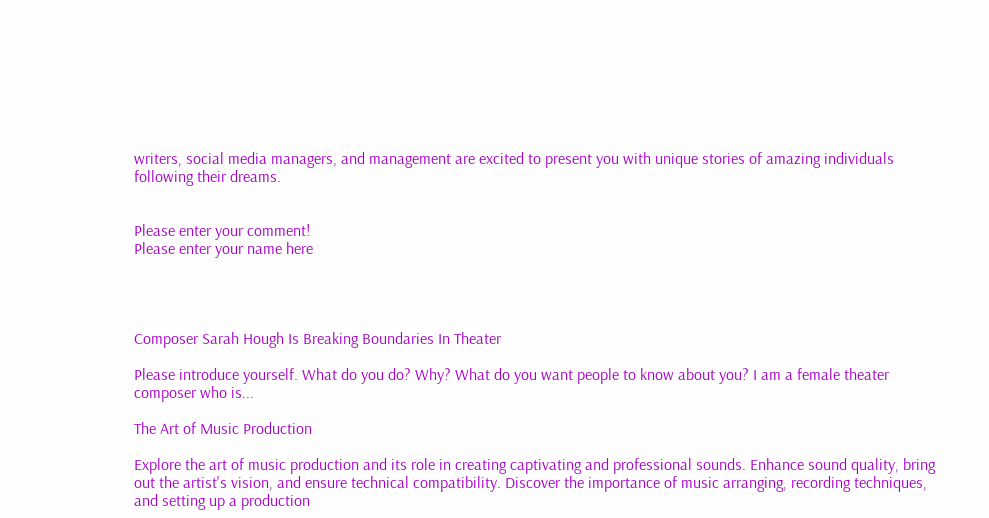writers, social media managers, and management are excited to present you with unique stories of amazing individuals following their dreams.


Please enter your comment!
Please enter your name here




Composer Sarah Hough Is Breaking Boundaries In Theater

Please introduce yourself. What do you do? Why? What do you want people to know about you? I am a female theater composer who is...

The Art of Music Production

Explore the art of music production and its role in creating captivating and professional sounds. Enhance sound quality, bring out the artist's vision, and ensure technical compatibility. Discover the importance of music arranging, recording techniques, and setting up a production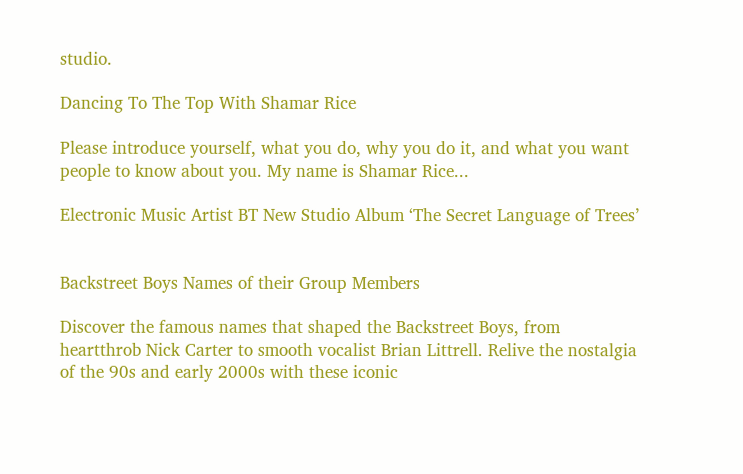studio.

Dancing To The Top With Shamar Rice

Please introduce yourself, what you do, why you do it, and what you want people to know about you. My name is Shamar Rice...

Electronic Music Artist BT New Studio Album ‘The Secret Language of Trees’


Backstreet Boys Names of their Group Members

Discover the famous names that shaped the Backstreet Boys, from heartthrob Nick Carter to smooth vocalist Brian Littrell. Relive the nostalgia of the 90s and early 2000s with these iconic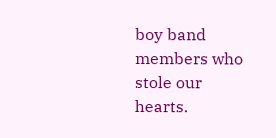boy band members who stole our hearts.